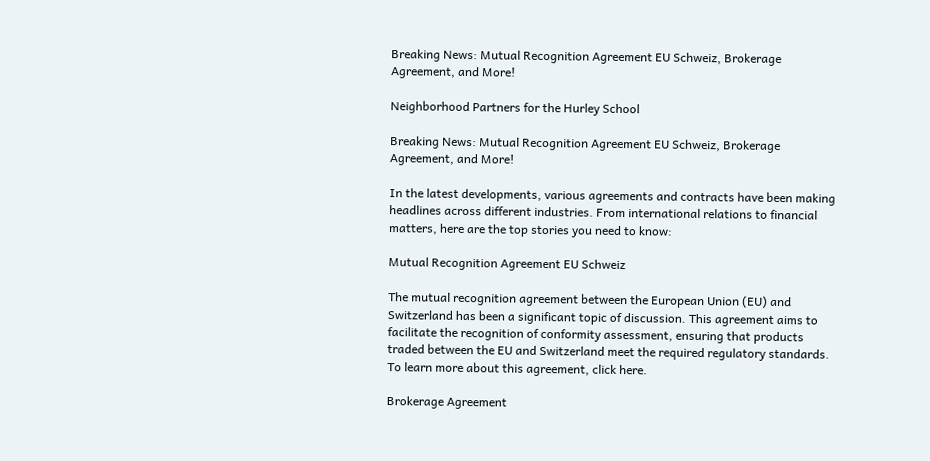Breaking News: Mutual Recognition Agreement EU Schweiz, Brokerage Agreement, and More!

Neighborhood Partners for the Hurley School

Breaking News: Mutual Recognition Agreement EU Schweiz, Brokerage Agreement, and More!

In the latest developments, various agreements and contracts have been making headlines across different industries. From international relations to financial matters, here are the top stories you need to know:

Mutual Recognition Agreement EU Schweiz

The mutual recognition agreement between the European Union (EU) and Switzerland has been a significant topic of discussion. This agreement aims to facilitate the recognition of conformity assessment, ensuring that products traded between the EU and Switzerland meet the required regulatory standards. To learn more about this agreement, click here.

Brokerage Agreement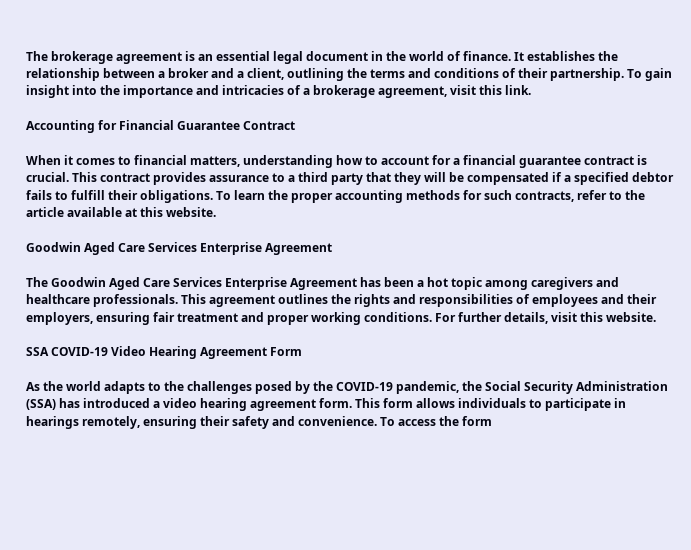The brokerage agreement is an essential legal document in the world of finance. It establishes the relationship between a broker and a client, outlining the terms and conditions of their partnership. To gain insight into the importance and intricacies of a brokerage agreement, visit this link.

Accounting for Financial Guarantee Contract

When it comes to financial matters, understanding how to account for a financial guarantee contract is crucial. This contract provides assurance to a third party that they will be compensated if a specified debtor fails to fulfill their obligations. To learn the proper accounting methods for such contracts, refer to the article available at this website.

Goodwin Aged Care Services Enterprise Agreement

The Goodwin Aged Care Services Enterprise Agreement has been a hot topic among caregivers and healthcare professionals. This agreement outlines the rights and responsibilities of employees and their employers, ensuring fair treatment and proper working conditions. For further details, visit this website.

SSA COVID-19 Video Hearing Agreement Form

As the world adapts to the challenges posed by the COVID-19 pandemic, the Social Security Administration (SSA) has introduced a video hearing agreement form. This form allows individuals to participate in hearings remotely, ensuring their safety and convenience. To access the form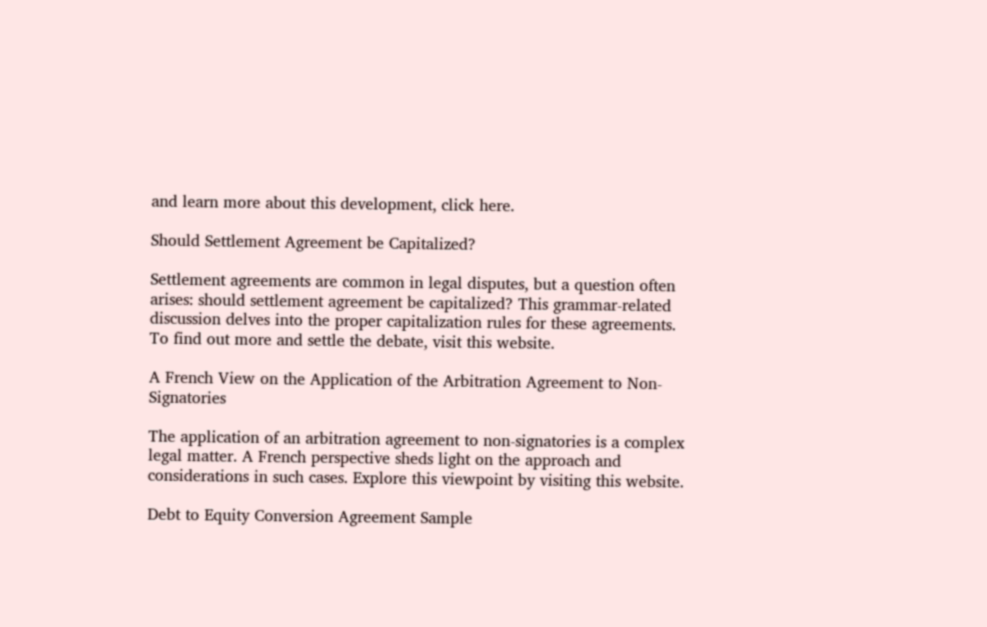and learn more about this development, click here.

Should Settlement Agreement be Capitalized?

Settlement agreements are common in legal disputes, but a question often arises: should settlement agreement be capitalized? This grammar-related discussion delves into the proper capitalization rules for these agreements. To find out more and settle the debate, visit this website.

A French View on the Application of the Arbitration Agreement to Non-Signatories

The application of an arbitration agreement to non-signatories is a complex legal matter. A French perspective sheds light on the approach and considerations in such cases. Explore this viewpoint by visiting this website.

Debt to Equity Conversion Agreement Sample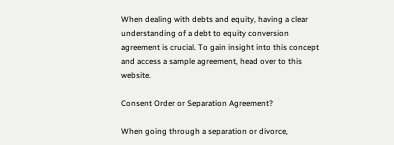When dealing with debts and equity, having a clear understanding of a debt to equity conversion agreement is crucial. To gain insight into this concept and access a sample agreement, head over to this website.

Consent Order or Separation Agreement?

When going through a separation or divorce,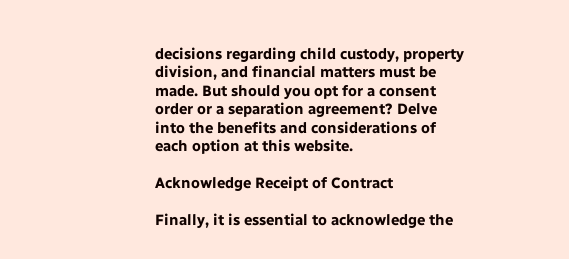decisions regarding child custody, property division, and financial matters must be made. But should you opt for a consent order or a separation agreement? Delve into the benefits and considerations of each option at this website.

Acknowledge Receipt of Contract

Finally, it is essential to acknowledge the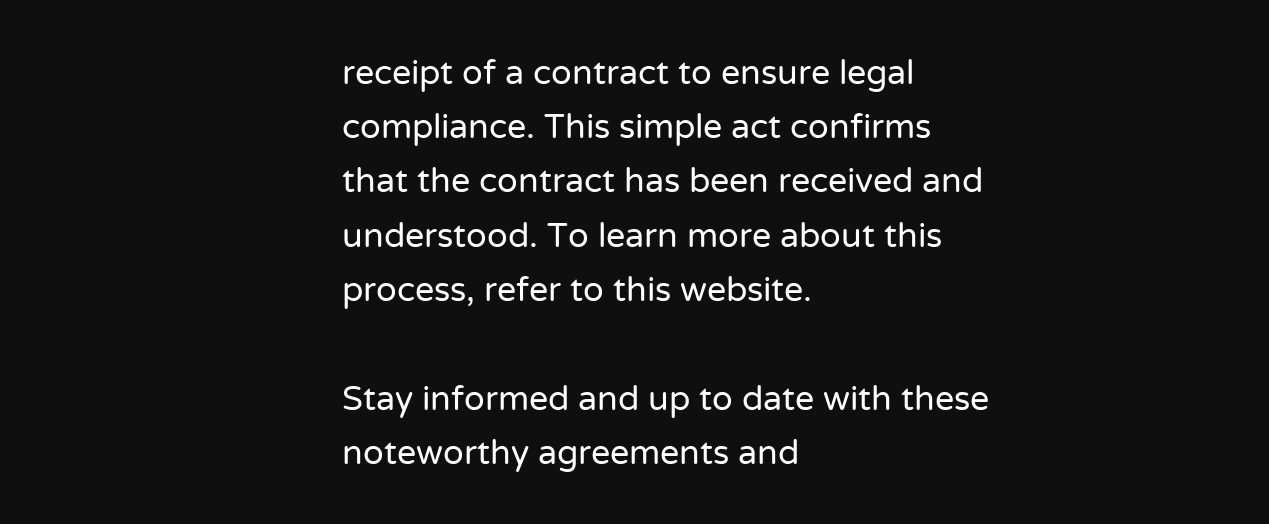receipt of a contract to ensure legal compliance. This simple act confirms that the contract has been received and understood. To learn more about this process, refer to this website.

Stay informed and up to date with these noteworthy agreements and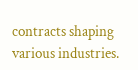contracts shaping various industries.